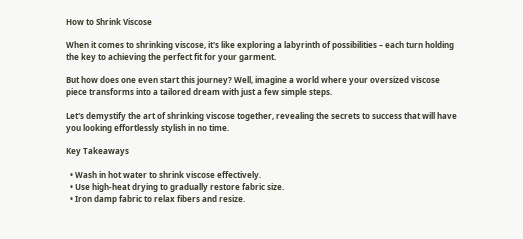How to Shrink Viscose

When it comes to shrinking viscose, it's like exploring a labyrinth of possibilities – each turn holding the key to achieving the perfect fit for your garment.

But how does one even start this journey? Well, imagine a world where your oversized viscose piece transforms into a tailored dream with just a few simple steps.

Let's demystify the art of shrinking viscose together, revealing the secrets to success that will have you looking effortlessly stylish in no time.

Key Takeaways

  • Wash in hot water to shrink viscose effectively.
  • Use high-heat drying to gradually restore fabric size.
  • Iron damp fabric to relax fibers and resize.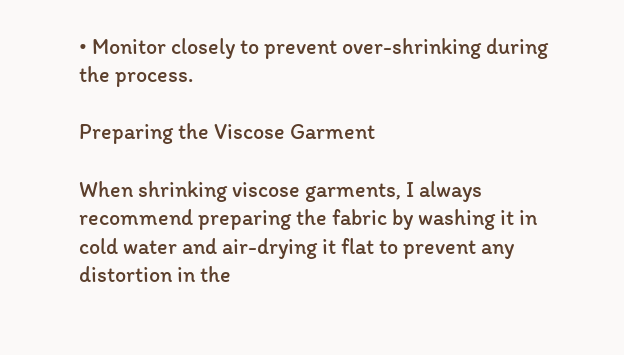• Monitor closely to prevent over-shrinking during the process.

Preparing the Viscose Garment

When shrinking viscose garments, I always recommend preparing the fabric by washing it in cold water and air-drying it flat to prevent any distortion in the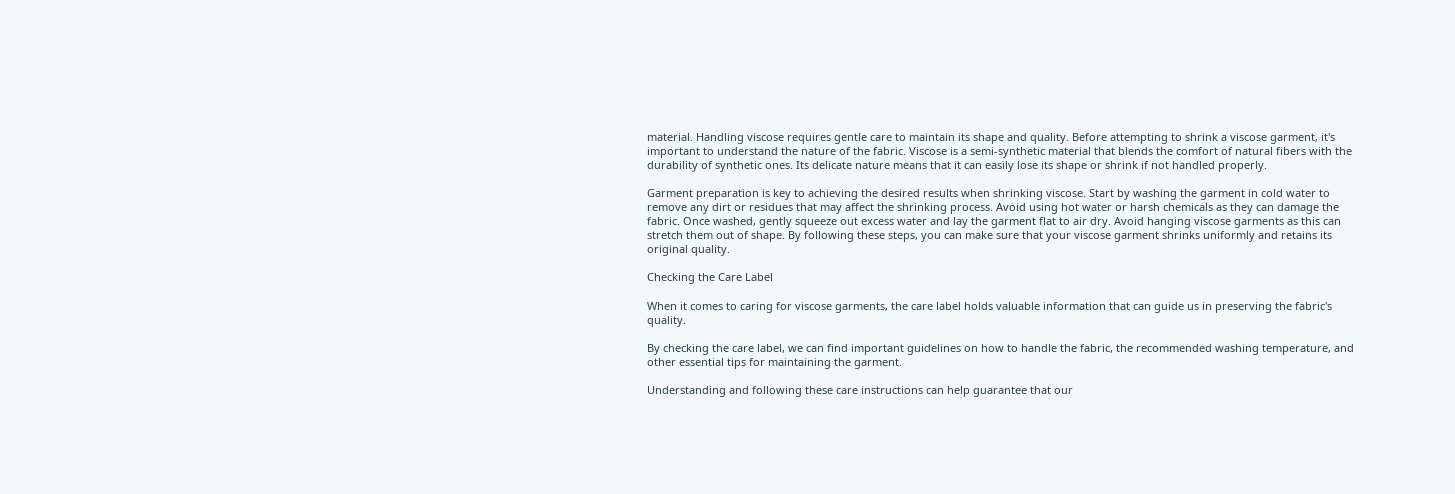material. Handling viscose requires gentle care to maintain its shape and quality. Before attempting to shrink a viscose garment, it's important to understand the nature of the fabric. Viscose is a semi-synthetic material that blends the comfort of natural fibers with the durability of synthetic ones. Its delicate nature means that it can easily lose its shape or shrink if not handled properly.

Garment preparation is key to achieving the desired results when shrinking viscose. Start by washing the garment in cold water to remove any dirt or residues that may affect the shrinking process. Avoid using hot water or harsh chemicals as they can damage the fabric. Once washed, gently squeeze out excess water and lay the garment flat to air dry. Avoid hanging viscose garments as this can stretch them out of shape. By following these steps, you can make sure that your viscose garment shrinks uniformly and retains its original quality.

Checking the Care Label

When it comes to caring for viscose garments, the care label holds valuable information that can guide us in preserving the fabric's quality.

By checking the care label, we can find important guidelines on how to handle the fabric, the recommended washing temperature, and other essential tips for maintaining the garment.

Understanding and following these care instructions can help guarantee that our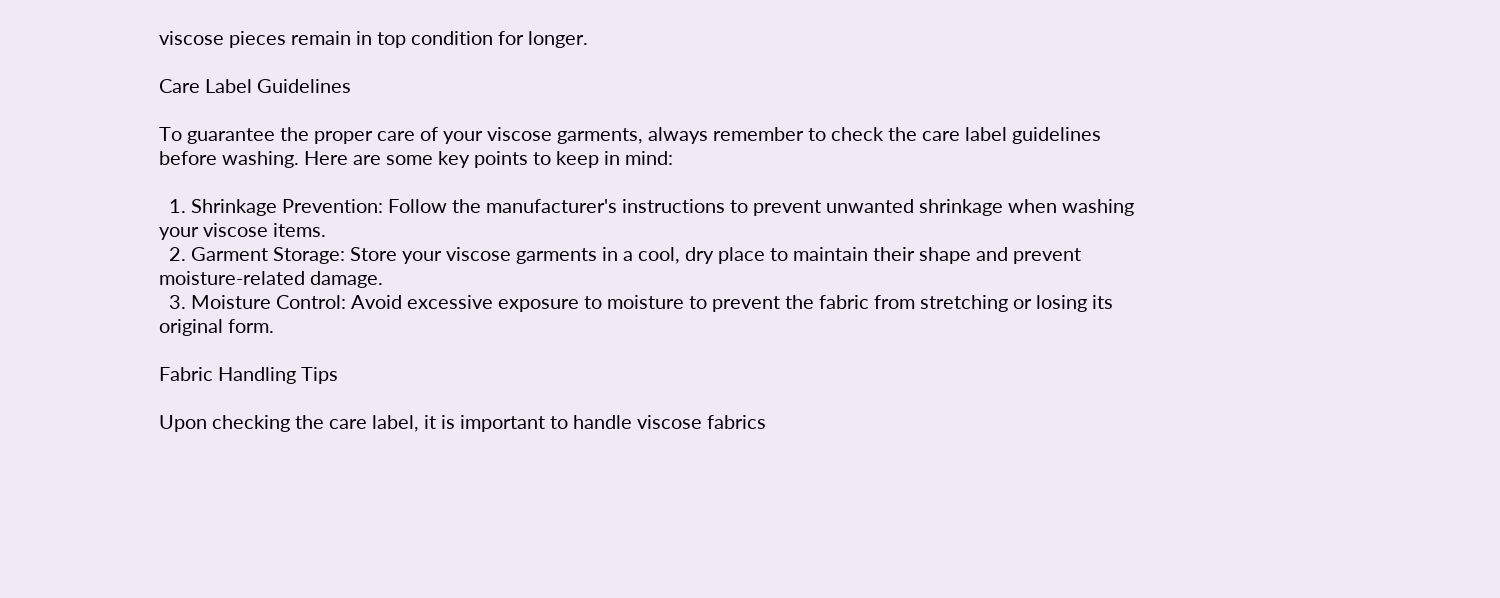viscose pieces remain in top condition for longer.

Care Label Guidelines

To guarantee the proper care of your viscose garments, always remember to check the care label guidelines before washing. Here are some key points to keep in mind:

  1. Shrinkage Prevention: Follow the manufacturer's instructions to prevent unwanted shrinkage when washing your viscose items.
  2. Garment Storage: Store your viscose garments in a cool, dry place to maintain their shape and prevent moisture-related damage.
  3. Moisture Control: Avoid excessive exposure to moisture to prevent the fabric from stretching or losing its original form.

Fabric Handling Tips

Upon checking the care label, it is important to handle viscose fabrics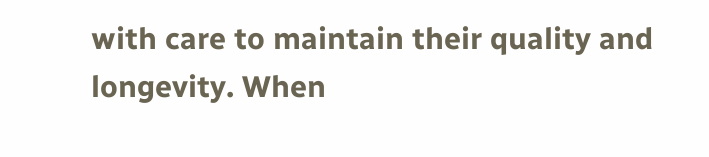with care to maintain their quality and longevity. When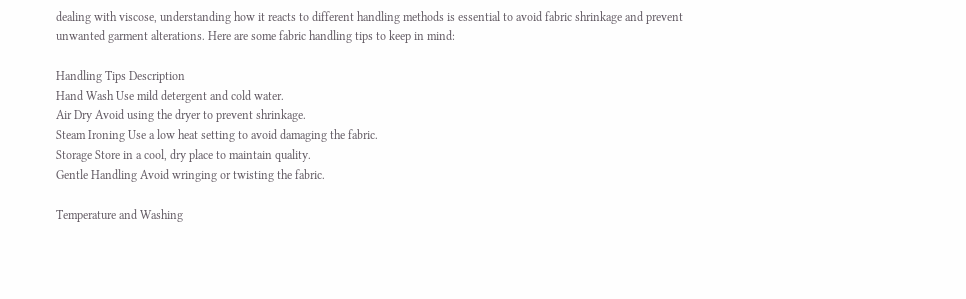dealing with viscose, understanding how it reacts to different handling methods is essential to avoid fabric shrinkage and prevent unwanted garment alterations. Here are some fabric handling tips to keep in mind:

Handling Tips Description
Hand Wash Use mild detergent and cold water.
Air Dry Avoid using the dryer to prevent shrinkage.
Steam Ironing Use a low heat setting to avoid damaging the fabric.
Storage Store in a cool, dry place to maintain quality.
Gentle Handling Avoid wringing or twisting the fabric.

Temperature and Washing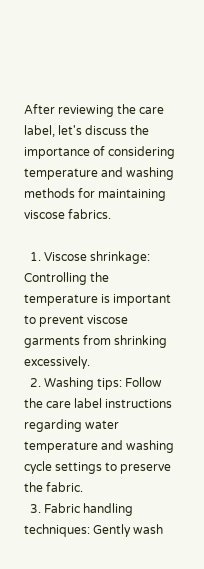After reviewing the care label, let's discuss the importance of considering temperature and washing methods for maintaining viscose fabrics.

  1. Viscose shrinkage: Controlling the temperature is important to prevent viscose garments from shrinking excessively.
  2. Washing tips: Follow the care label instructions regarding water temperature and washing cycle settings to preserve the fabric.
  3. Fabric handling techniques: Gently wash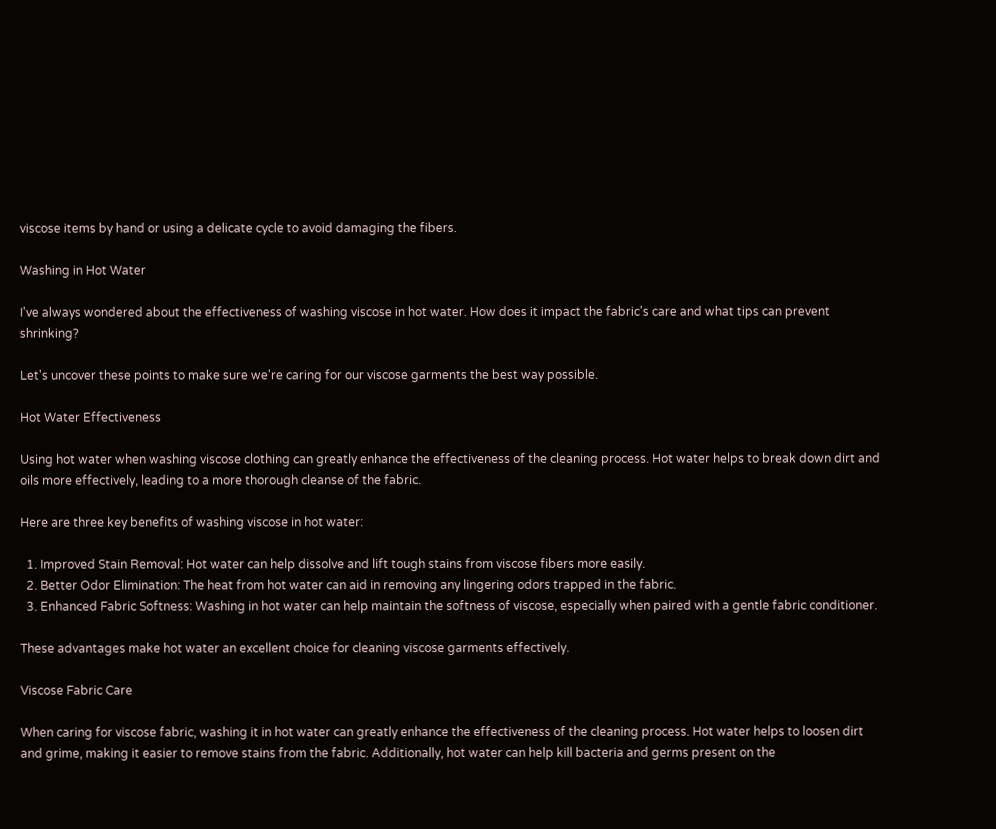viscose items by hand or using a delicate cycle to avoid damaging the fibers.

Washing in Hot Water

I've always wondered about the effectiveness of washing viscose in hot water. How does it impact the fabric's care and what tips can prevent shrinking?

Let's uncover these points to make sure we're caring for our viscose garments the best way possible.

Hot Water Effectiveness

Using hot water when washing viscose clothing can greatly enhance the effectiveness of the cleaning process. Hot water helps to break down dirt and oils more effectively, leading to a more thorough cleanse of the fabric.

Here are three key benefits of washing viscose in hot water:

  1. Improved Stain Removal: Hot water can help dissolve and lift tough stains from viscose fibers more easily.
  2. Better Odor Elimination: The heat from hot water can aid in removing any lingering odors trapped in the fabric.
  3. Enhanced Fabric Softness: Washing in hot water can help maintain the softness of viscose, especially when paired with a gentle fabric conditioner.

These advantages make hot water an excellent choice for cleaning viscose garments effectively.

Viscose Fabric Care

When caring for viscose fabric, washing it in hot water can greatly enhance the effectiveness of the cleaning process. Hot water helps to loosen dirt and grime, making it easier to remove stains from the fabric. Additionally, hot water can help kill bacteria and germs present on the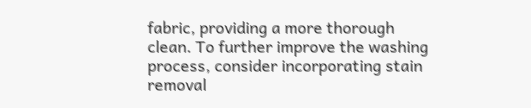fabric, providing a more thorough clean. To further improve the washing process, consider incorporating stain removal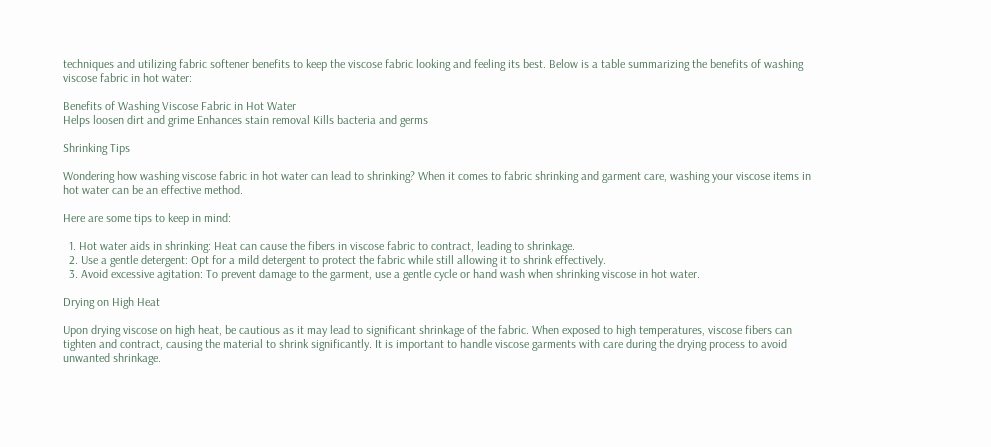techniques and utilizing fabric softener benefits to keep the viscose fabric looking and feeling its best. Below is a table summarizing the benefits of washing viscose fabric in hot water:

Benefits of Washing Viscose Fabric in Hot Water
Helps loosen dirt and grime Enhances stain removal Kills bacteria and germs

Shrinking Tips

Wondering how washing viscose fabric in hot water can lead to shrinking? When it comes to fabric shrinking and garment care, washing your viscose items in hot water can be an effective method.

Here are some tips to keep in mind:

  1. Hot water aids in shrinking: Heat can cause the fibers in viscose fabric to contract, leading to shrinkage.
  2. Use a gentle detergent: Opt for a mild detergent to protect the fabric while still allowing it to shrink effectively.
  3. Avoid excessive agitation: To prevent damage to the garment, use a gentle cycle or hand wash when shrinking viscose in hot water.

Drying on High Heat

Upon drying viscose on high heat, be cautious as it may lead to significant shrinkage of the fabric. When exposed to high temperatures, viscose fibers can tighten and contract, causing the material to shrink significantly. It is important to handle viscose garments with care during the drying process to avoid unwanted shrinkage.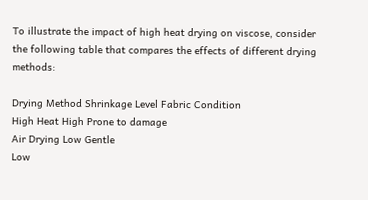To illustrate the impact of high heat drying on viscose, consider the following table that compares the effects of different drying methods:

Drying Method Shrinkage Level Fabric Condition
High Heat High Prone to damage
Air Drying Low Gentle
Low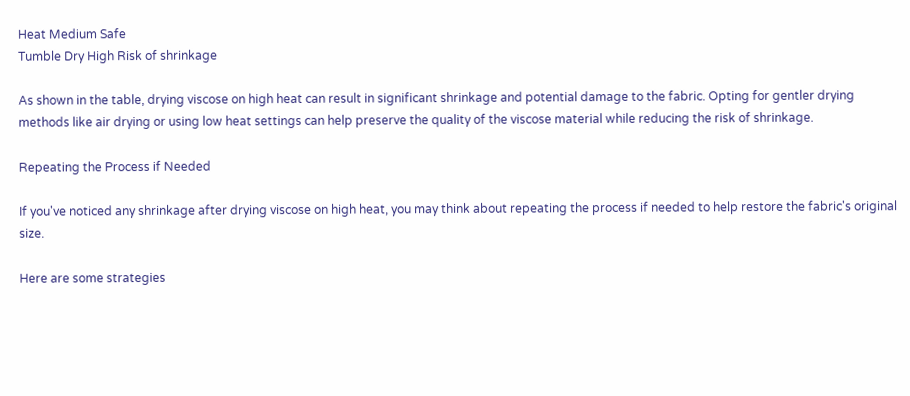Heat Medium Safe
Tumble Dry High Risk of shrinkage

As shown in the table, drying viscose on high heat can result in significant shrinkage and potential damage to the fabric. Opting for gentler drying methods like air drying or using low heat settings can help preserve the quality of the viscose material while reducing the risk of shrinkage.

Repeating the Process if Needed

If you've noticed any shrinkage after drying viscose on high heat, you may think about repeating the process if needed to help restore the fabric's original size.

Here are some strategies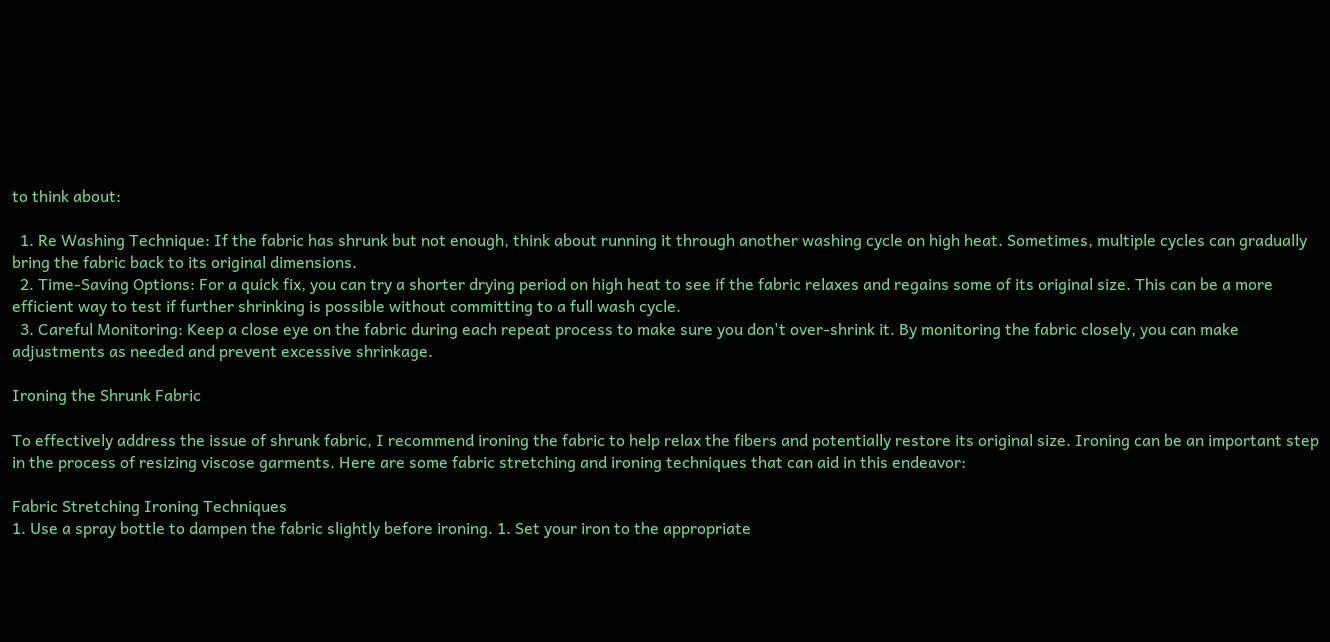to think about:

  1. Re Washing Technique: If the fabric has shrunk but not enough, think about running it through another washing cycle on high heat. Sometimes, multiple cycles can gradually bring the fabric back to its original dimensions.
  2. Time-Saving Options: For a quick fix, you can try a shorter drying period on high heat to see if the fabric relaxes and regains some of its original size. This can be a more efficient way to test if further shrinking is possible without committing to a full wash cycle.
  3. Careful Monitoring: Keep a close eye on the fabric during each repeat process to make sure you don't over-shrink it. By monitoring the fabric closely, you can make adjustments as needed and prevent excessive shrinkage.

Ironing the Shrunk Fabric

To effectively address the issue of shrunk fabric, I recommend ironing the fabric to help relax the fibers and potentially restore its original size. Ironing can be an important step in the process of resizing viscose garments. Here are some fabric stretching and ironing techniques that can aid in this endeavor:

Fabric Stretching Ironing Techniques
1. Use a spray bottle to dampen the fabric slightly before ironing. 1. Set your iron to the appropriate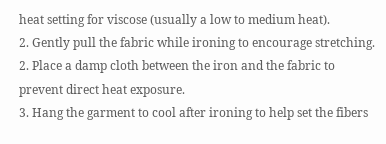heat setting for viscose (usually a low to medium heat).
2. Gently pull the fabric while ironing to encourage stretching. 2. Place a damp cloth between the iron and the fabric to prevent direct heat exposure.
3. Hang the garment to cool after ironing to help set the fibers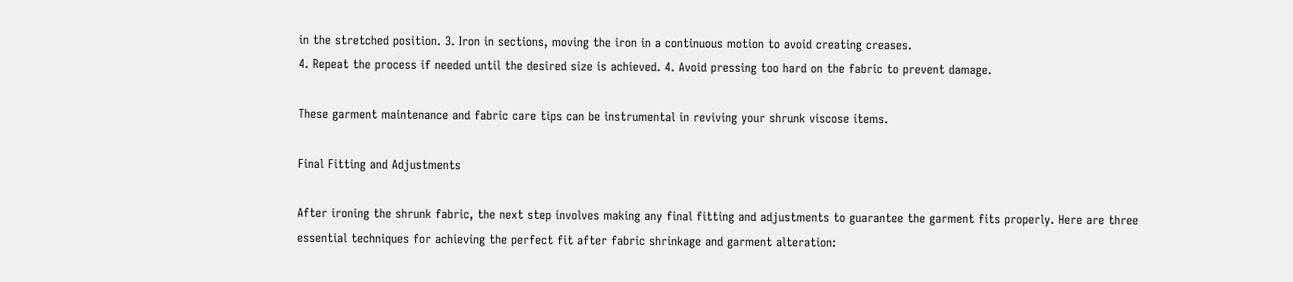in the stretched position. 3. Iron in sections, moving the iron in a continuous motion to avoid creating creases.
4. Repeat the process if needed until the desired size is achieved. 4. Avoid pressing too hard on the fabric to prevent damage.

These garment maintenance and fabric care tips can be instrumental in reviving your shrunk viscose items.

Final Fitting and Adjustments

After ironing the shrunk fabric, the next step involves making any final fitting and adjustments to guarantee the garment fits properly. Here are three essential techniques for achieving the perfect fit after fabric shrinkage and garment alteration: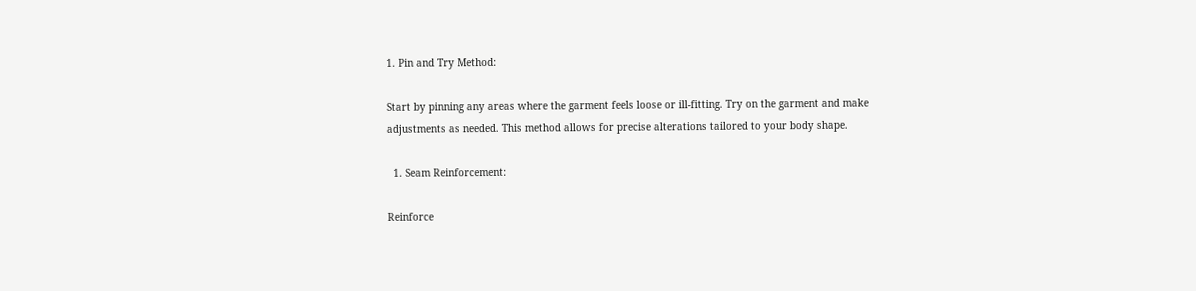1. Pin and Try Method:

Start by pinning any areas where the garment feels loose or ill-fitting. Try on the garment and make adjustments as needed. This method allows for precise alterations tailored to your body shape.

  1. Seam Reinforcement:

Reinforce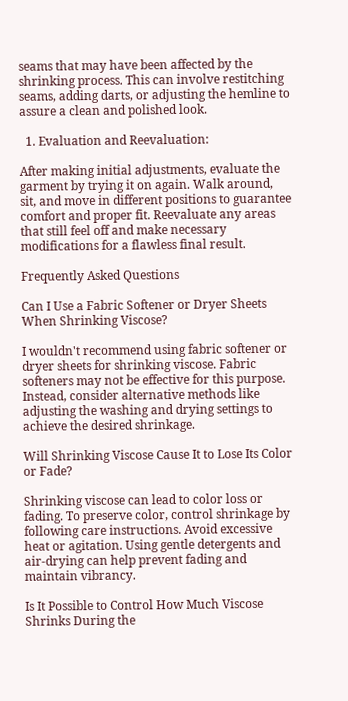seams that may have been affected by the shrinking process. This can involve restitching seams, adding darts, or adjusting the hemline to assure a clean and polished look.

  1. Evaluation and Reevaluation:

After making initial adjustments, evaluate the garment by trying it on again. Walk around, sit, and move in different positions to guarantee comfort and proper fit. Reevaluate any areas that still feel off and make necessary modifications for a flawless final result.

Frequently Asked Questions

Can I Use a Fabric Softener or Dryer Sheets When Shrinking Viscose?

I wouldn't recommend using fabric softener or dryer sheets for shrinking viscose. Fabric softeners may not be effective for this purpose. Instead, consider alternative methods like adjusting the washing and drying settings to achieve the desired shrinkage.

Will Shrinking Viscose Cause It to Lose Its Color or Fade?

Shrinking viscose can lead to color loss or fading. To preserve color, control shrinkage by following care instructions. Avoid excessive heat or agitation. Using gentle detergents and air-drying can help prevent fading and maintain vibrancy.

Is It Possible to Control How Much Viscose Shrinks During the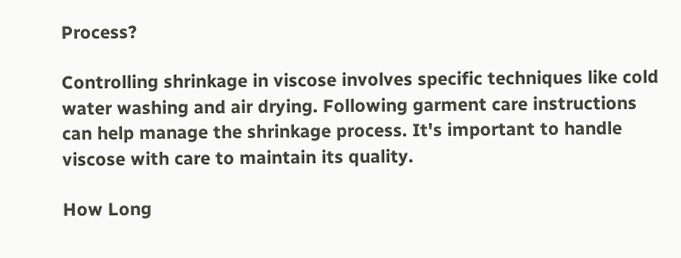Process?

Controlling shrinkage in viscose involves specific techniques like cold water washing and air drying. Following garment care instructions can help manage the shrinkage process. It's important to handle viscose with care to maintain its quality.

How Long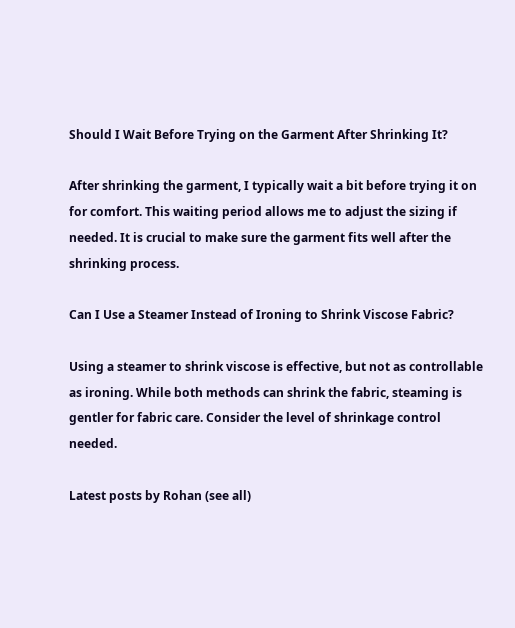Should I Wait Before Trying on the Garment After Shrinking It?

After shrinking the garment, I typically wait a bit before trying it on for comfort. This waiting period allows me to adjust the sizing if needed. It is crucial to make sure the garment fits well after the shrinking process.

Can I Use a Steamer Instead of Ironing to Shrink Viscose Fabric?

Using a steamer to shrink viscose is effective, but not as controllable as ironing. While both methods can shrink the fabric, steaming is gentler for fabric care. Consider the level of shrinkage control needed.

Latest posts by Rohan (see all)